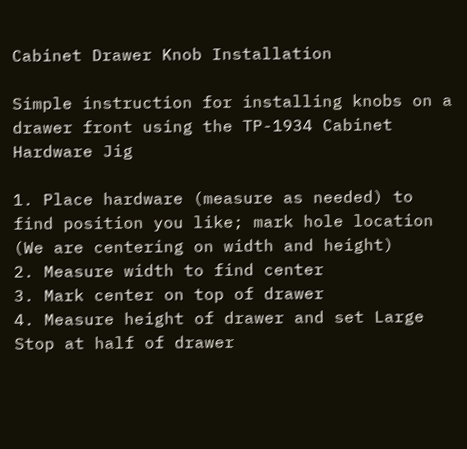Cabinet Drawer Knob Installation

Simple instruction for installing knobs on a drawer front using the TP-1934 Cabinet Hardware Jig

1. Place hardware (measure as needed) to find position you like; mark hole location (We are centering on width and height)
2. Measure width to find center
3. Mark center on top of drawer
4. Measure height of drawer and set Large Stop at half of drawer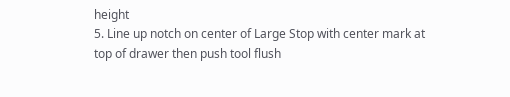height
5. Line up notch on center of Large Stop with center mark at top of drawer then push tool flush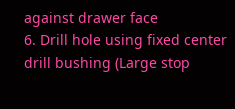against drawer face
6. Drill hole using fixed center drill bushing (Large stop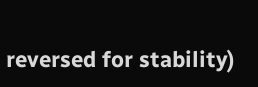reversed for stability)